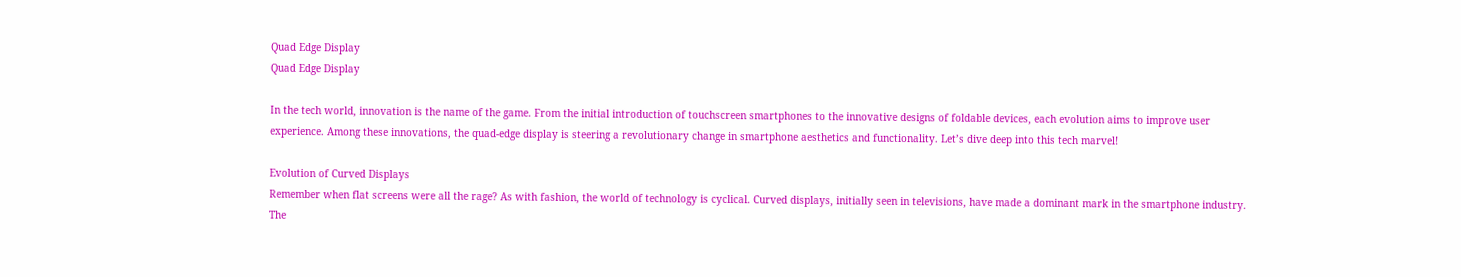Quad Edge Display
Quad Edge Display

In the tech world, innovation is the name of the game. From the initial introduction of touchscreen smartphones to the innovative designs of foldable devices, each evolution aims to improve user experience. Among these innovations, the quad-edge display is steering a revolutionary change in smartphone aesthetics and functionality. Let’s dive deep into this tech marvel!

Evolution of Curved Displays
Remember when flat screens were all the rage? As with fashion, the world of technology is cyclical. Curved displays, initially seen in televisions, have made a dominant mark in the smartphone industry. The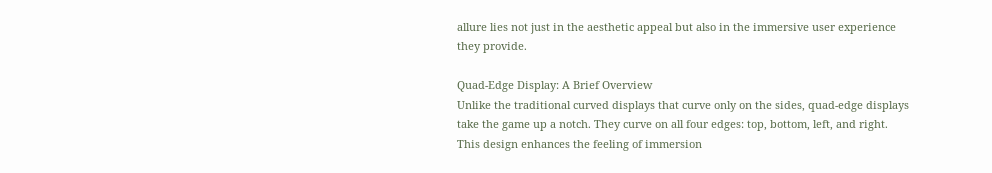allure lies not just in the aesthetic appeal but also in the immersive user experience they provide.

Quad-Edge Display: A Brief Overview
Unlike the traditional curved displays that curve only on the sides, quad-edge displays take the game up a notch. They curve on all four edges: top, bottom, left, and right. This design enhances the feeling of immersion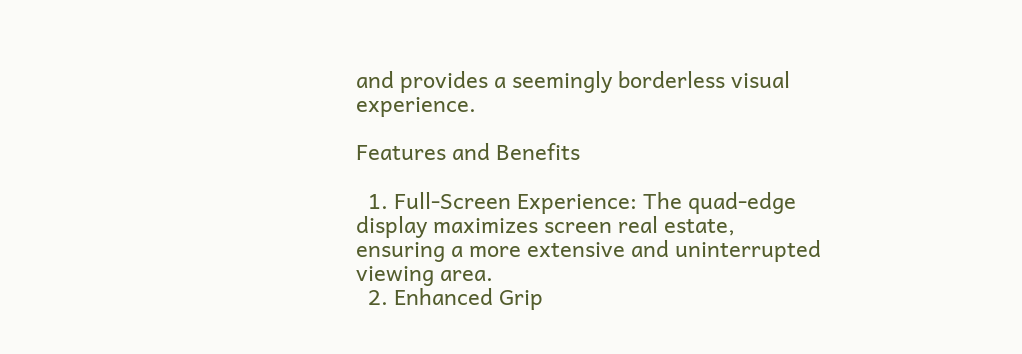and provides a seemingly borderless visual experience.

Features and Benefits

  1. Full-Screen Experience: The quad-edge display maximizes screen real estate, ensuring a more extensive and uninterrupted viewing area.
  2. Enhanced Grip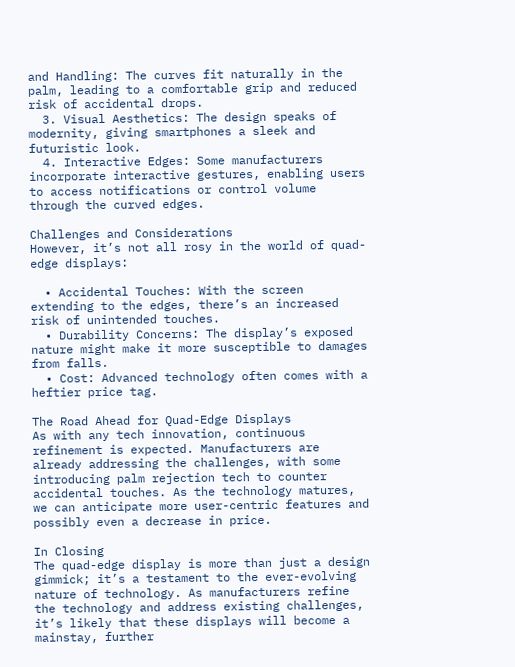and Handling: The curves fit naturally in the palm, leading to a comfortable grip and reduced risk of accidental drops.
  3. Visual Aesthetics: The design speaks of modernity, giving smartphones a sleek and futuristic look.
  4. Interactive Edges: Some manufacturers incorporate interactive gestures, enabling users to access notifications or control volume through the curved edges.

Challenges and Considerations
However, it’s not all rosy in the world of quad-edge displays:

  • Accidental Touches: With the screen extending to the edges, there’s an increased risk of unintended touches.
  • Durability Concerns: The display’s exposed nature might make it more susceptible to damages from falls.
  • Cost: Advanced technology often comes with a heftier price tag.

The Road Ahead for Quad-Edge Displays
As with any tech innovation, continuous refinement is expected. Manufacturers are already addressing the challenges, with some introducing palm rejection tech to counter accidental touches. As the technology matures, we can anticipate more user-centric features and possibly even a decrease in price.

In Closing
The quad-edge display is more than just a design gimmick; it’s a testament to the ever-evolving nature of technology. As manufacturers refine the technology and address existing challenges, it’s likely that these displays will become a mainstay, further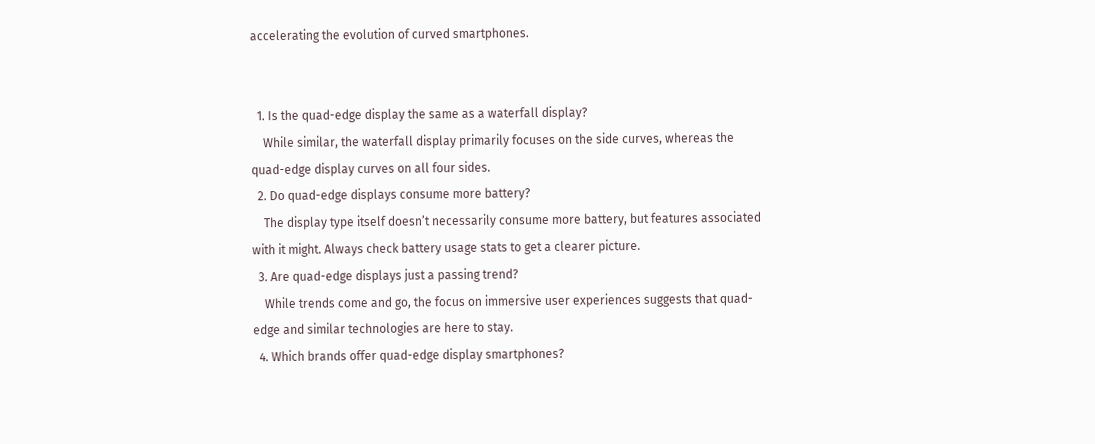accelerating the evolution of curved smartphones.


  1. Is the quad-edge display the same as a waterfall display?
    While similar, the waterfall display primarily focuses on the side curves, whereas the quad-edge display curves on all four sides.
  2. Do quad-edge displays consume more battery?
    The display type itself doesn’t necessarily consume more battery, but features associated with it might. Always check battery usage stats to get a clearer picture.
  3. Are quad-edge displays just a passing trend?
    While trends come and go, the focus on immersive user experiences suggests that quad-edge and similar technologies are here to stay.
  4. Which brands offer quad-edge display smartphones?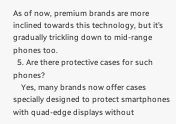As of now, premium brands are more inclined towards this technology, but it’s gradually trickling down to mid-range phones too.
  5. Are there protective cases for such phones?
    Yes, many brands now offer cases specially designed to protect smartphones with quad-edge displays without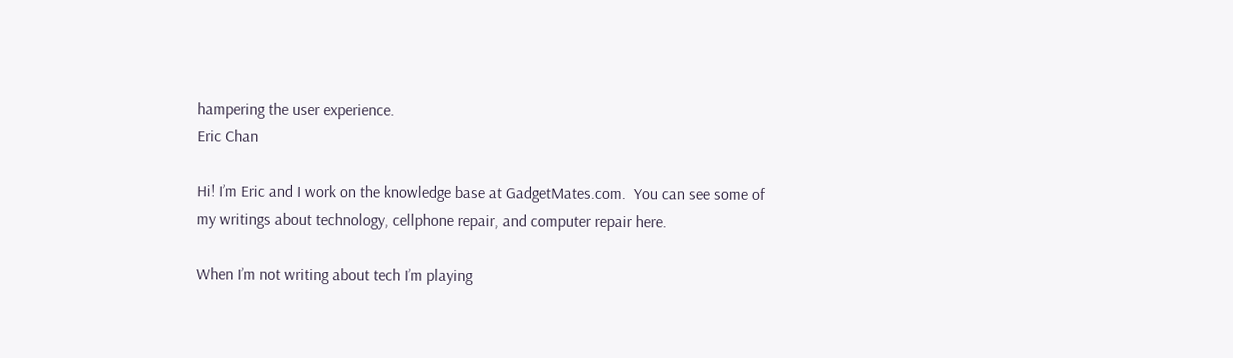hampering the user experience.
Eric Chan

Hi! I’m Eric and I work on the knowledge base at GadgetMates.com.  You can see some of my writings about technology, cellphone repair, and computer repair here.

When I’m not writing about tech I’m playing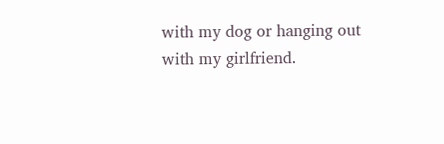with my dog or hanging out with my girlfriend.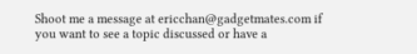Shoot me a message at ericchan@gadgetmates.com if you want to see a topic discussed or have a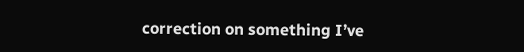correction on something I’ve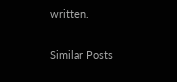written.

Similar Posts